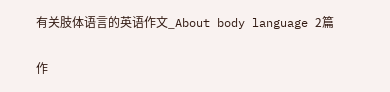有关肢体语言的英语作文_About body language 2篇

作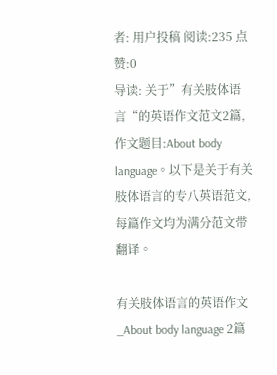者: 用户投稿 阅读:235 点赞:0
导读: 关于”有关肢体语言“的英语作文范文2篇,作文题目:About body language。以下是关于有关肢体语言的专八英语范文,每篇作文均为满分范文带翻译。

有关肢体语言的英语作文_About body language 2篇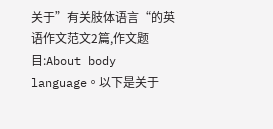关于”有关肢体语言“的英语作文范文2篇,作文题目:About body language。以下是关于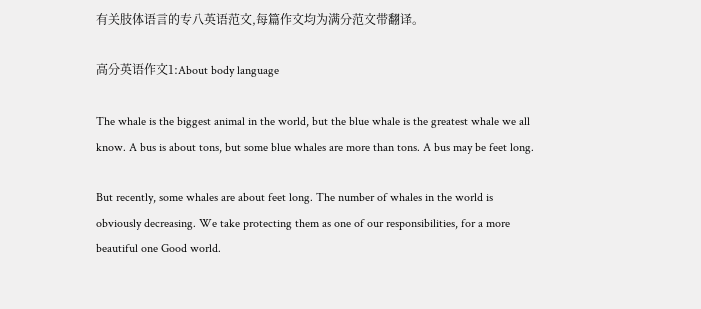有关肢体语言的专八英语范文,每篇作文均为满分范文带翻译。

高分英语作文1:About body language

The whale is the biggest animal in the world, but the blue whale is the greatest whale we all know. A bus is about tons, but some blue whales are more than tons. A bus may be feet long.

But recently, some whales are about feet long. The number of whales in the world is obviously decreasing. We take protecting them as one of our responsibilities, for a more beautiful one Good world.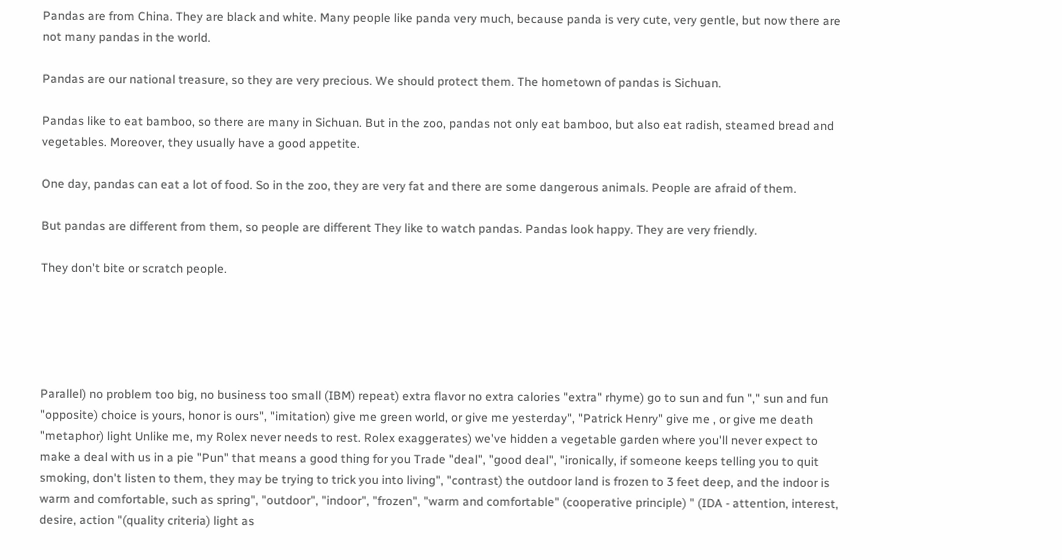Pandas are from China. They are black and white. Many people like panda very much, because panda is very cute, very gentle, but now there are not many pandas in the world.

Pandas are our national treasure, so they are very precious. We should protect them. The hometown of pandas is Sichuan.

Pandas like to eat bamboo, so there are many in Sichuan. But in the zoo, pandas not only eat bamboo, but also eat radish, steamed bread and vegetables. Moreover, they usually have a good appetite.

One day, pandas can eat a lot of food. So in the zoo, they are very fat and there are some dangerous animals. People are afraid of them.

But pandas are different from them, so people are different They like to watch pandas. Pandas look happy. They are very friendly.

They don't bite or scratch people.





Parallel) no problem too big, no business too small (IBM) repeat) extra flavor no extra calories "extra" rhyme) go to sun and fun "," sun and fun "opposite) choice is yours, honor is ours", "imitation) give me green world, or give me yesterday", "Patrick Henry" give me , or give me death "metaphor) light Unlike me, my Rolex never needs to rest. Rolex exaggerates) we've hidden a vegetable garden where you'll never expect to make a deal with us in a pie "Pun" that means a good thing for you Trade "deal", "good deal", "ironically, if someone keeps telling you to quit smoking, don't listen to them, they may be trying to trick you into living", "contrast) the outdoor land is frozen to 3 feet deep, and the indoor is warm and comfortable, such as spring", "outdoor", "indoor", "frozen", "warm and comfortable" (cooperative principle) " (IDA - attention, interest, desire, action "(quality criteria) light as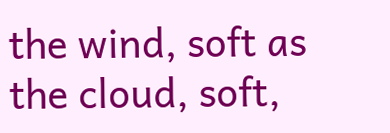the wind, soft as the cloud, soft,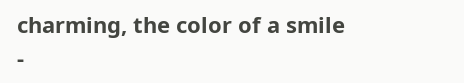charming, the color of a smile -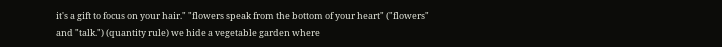it's a gift to focus on your hair." "flowers speak from the bottom of your heart" ("flowers" and "talk.") (quantity rule) we hide a vegetable garden where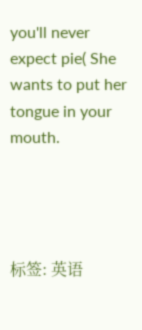you'll never expect pie( She wants to put her tongue in your mouth.




标签: 英语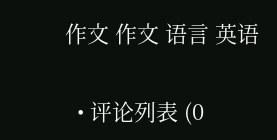作文 作文 语言 英语

  • 评论列表 (0